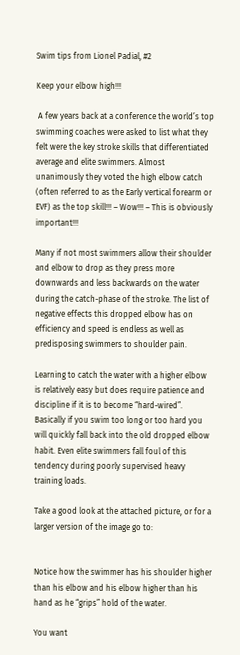Swim tips from Lionel Padial, #2

Keep your elbow high!!!

 A few years back at a conference the world’s top swimming coaches were asked to list what they felt were the key stroke skills that differentiated average and elite swimmers. Almost unanimously they voted the high elbow catch (often referred to as the Early vertical forearm or EVF) as the top skill!!! – Wow!!! – This is obviously important!!!

Many if not most swimmers allow their shoulder and elbow to drop as they press more downwards and less backwards on the water during the catch-phase of the stroke. The list of negative effects this dropped elbow has on efficiency and speed is endless as well as predisposing swimmers to shoulder pain.

Learning to catch the water with a higher elbow is relatively easy but does require patience and discipline if it is to become “hard-wired”. Basically if you swim too long or too hard you will quickly fall back into the old dropped elbow habit. Even elite swimmers fall foul of this tendency during poorly supervised heavy training loads.

Take a good look at the attached picture, or for a larger version of the image go to:


Notice how the swimmer has his shoulder higher than his elbow and his elbow higher than his hand as he “grips” hold of the water.

You want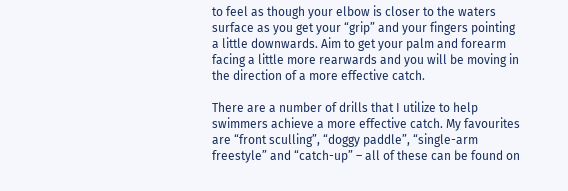to feel as though your elbow is closer to the waters surface as you get your “grip” and your fingers pointing a little downwards. Aim to get your palm and forearm facing a little more rearwards and you will be moving in the direction of a more effective catch.

There are a number of drills that I utilize to help swimmers achieve a more effective catch. My favourites are “front sculling”, “doggy paddle”, “single-arm freestyle” and “catch-up” – all of these can be found on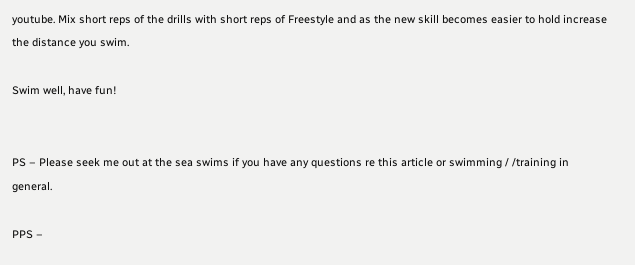youtube. Mix short reps of the drills with short reps of Freestyle and as the new skill becomes easier to hold increase the distance you swim.

Swim well, have fun!


PS – Please seek me out at the sea swims if you have any questions re this article or swimming / /training in general.

PPS –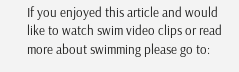If you enjoyed this article and would like to watch swim video clips or read more about swimming please go to: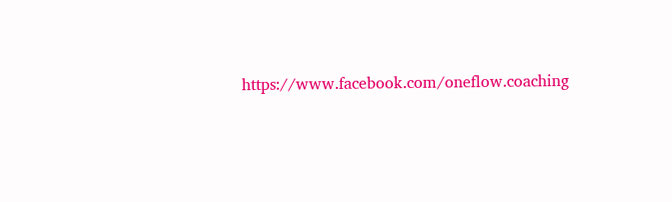https://www.facebook.com/oneflow.coaching